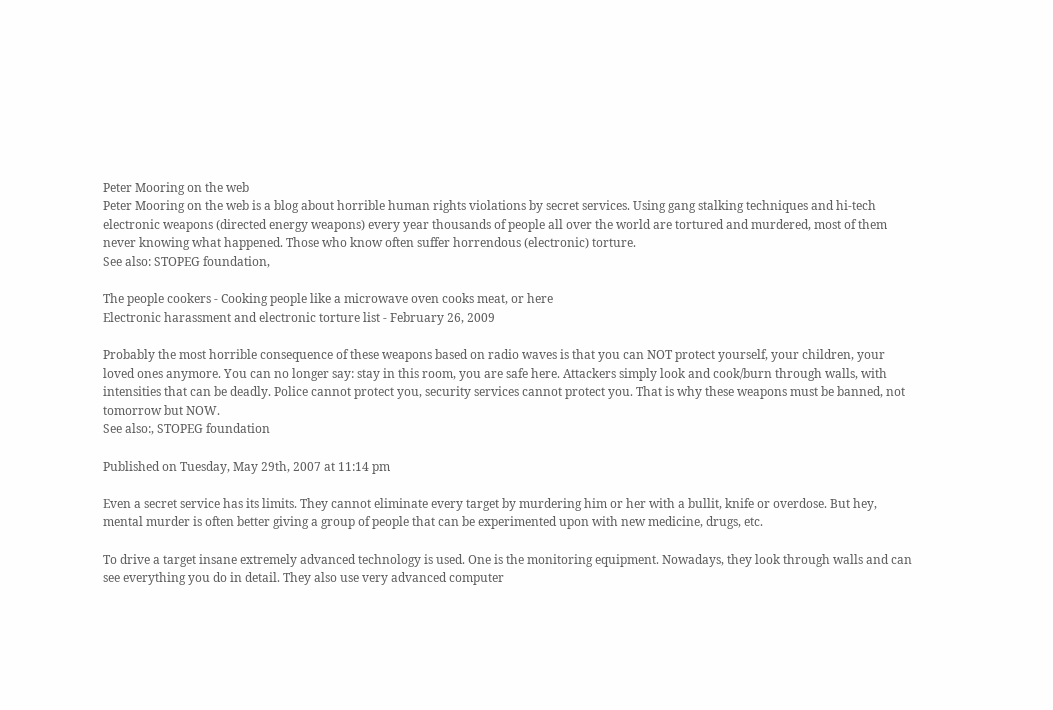Peter Mooring on the web
Peter Mooring on the web is a blog about horrible human rights violations by secret services. Using gang stalking techniques and hi-tech electronic weapons (directed energy weapons) every year thousands of people all over the world are tortured and murdered, most of them never knowing what happened. Those who know often suffer horrendous (electronic) torture.
See also: STOPEG foundation,

The people cookers - Cooking people like a microwave oven cooks meat, or here
Electronic harassment and electronic torture list - February 26, 2009

Probably the most horrible consequence of these weapons based on radio waves is that you can NOT protect yourself, your children, your loved ones anymore. You can no longer say: stay in this room, you are safe here. Attackers simply look and cook/burn through walls, with intensities that can be deadly. Police cannot protect you, security services cannot protect you. That is why these weapons must be banned, not tomorrow but NOW.
See also:, STOPEG foundation

Published on Tuesday, May 29th, 2007 at 11:14 pm

Even a secret service has its limits. They cannot eliminate every target by murdering him or her with a bullit, knife or overdose. But hey, mental murder is often better giving a group of people that can be experimented upon with new medicine, drugs, etc.

To drive a target insane extremely advanced technology is used. One is the monitoring equipment. Nowadays, they look through walls and can see everything you do in detail. They also use very advanced computer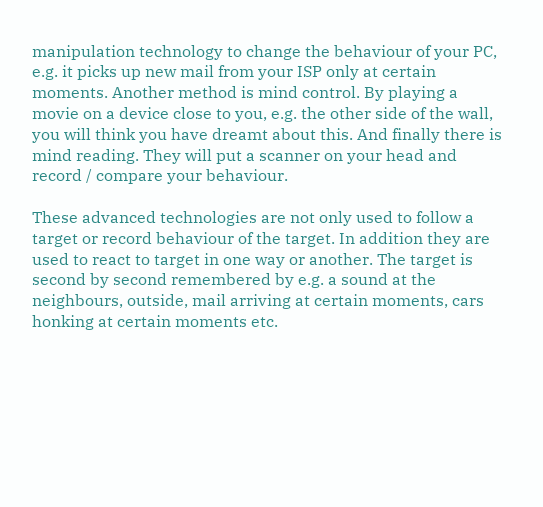manipulation technology to change the behaviour of your PC, e.g. it picks up new mail from your ISP only at certain moments. Another method is mind control. By playing a movie on a device close to you, e.g. the other side of the wall, you will think you have dreamt about this. And finally there is mind reading. They will put a scanner on your head and record / compare your behaviour.

These advanced technologies are not only used to follow a target or record behaviour of the target. In addition they are used to react to target in one way or another. The target is second by second remembered by e.g. a sound at the neighbours, outside, mail arriving at certain moments, cars honking at certain moments etc.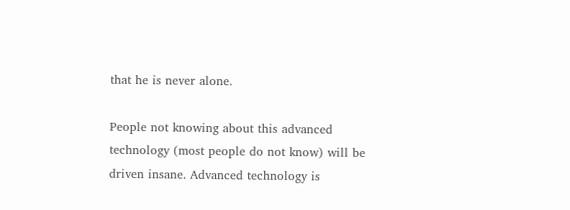that he is never alone.

People not knowing about this advanced technology (most people do not know) will be driven insane. Advanced technology is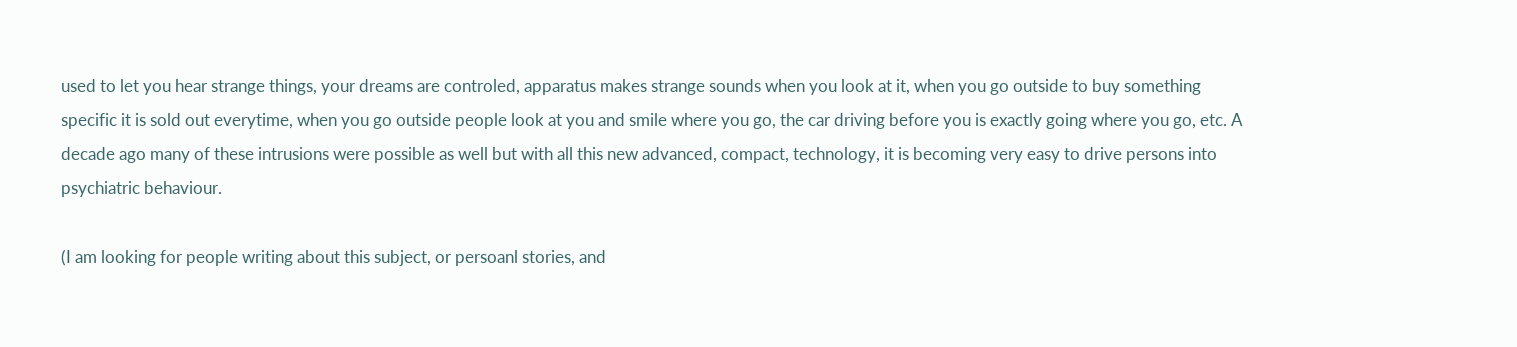used to let you hear strange things, your dreams are controled, apparatus makes strange sounds when you look at it, when you go outside to buy something specific it is sold out everytime, when you go outside people look at you and smile where you go, the car driving before you is exactly going where you go, etc. A decade ago many of these intrusions were possible as well but with all this new advanced, compact, technology, it is becoming very easy to drive persons into psychiatric behaviour.

(I am looking for people writing about this subject, or persoanl stories, and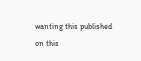wanting this published on this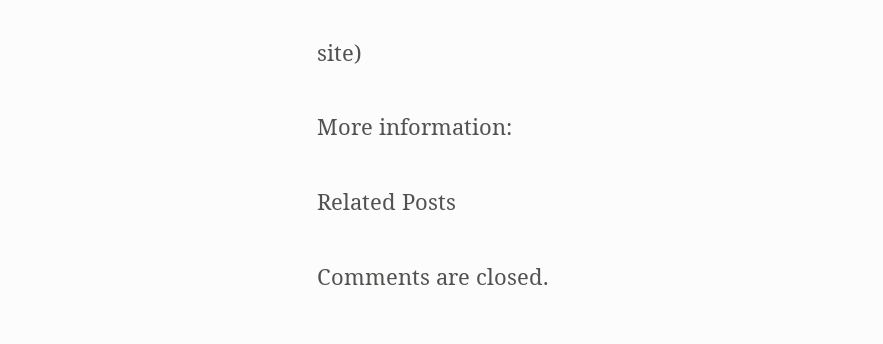site)

More information:

Related Posts

Comments are closed.